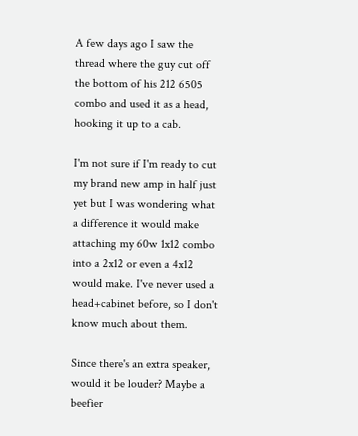A few days ago I saw the thread where the guy cut off the bottom of his 212 6505 combo and used it as a head, hooking it up to a cab.

I'm not sure if I'm ready to cut my brand new amp in half just yet but I was wondering what a difference it would make attaching my 60w 1x12 combo into a 2x12 or even a 4x12 would make. I've never used a head+cabinet before, so I don't know much about them.

Since there's an extra speaker, would it be louder? Maybe a beefier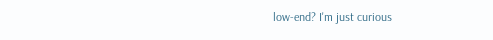low-end? I'm just curious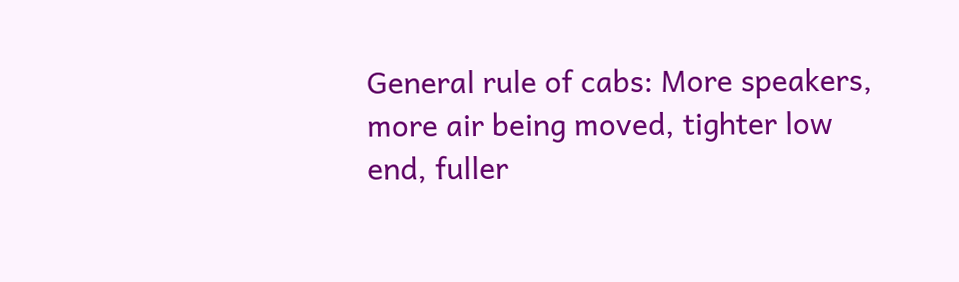General rule of cabs: More speakers, more air being moved, tighter low end, fuller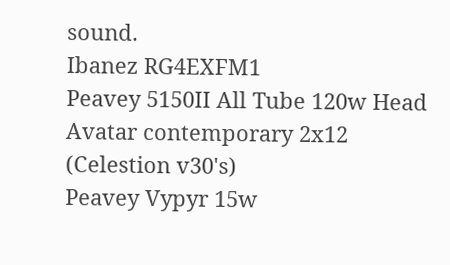sound.
Ibanez RG4EXFM1
Peavey 5150II All Tube 120w Head
Avatar contemporary 2x12 (Celestion v30's)
Peavey Vypyr 15w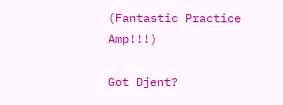(Fantastic Practice Amp!!!)

Got Djent?